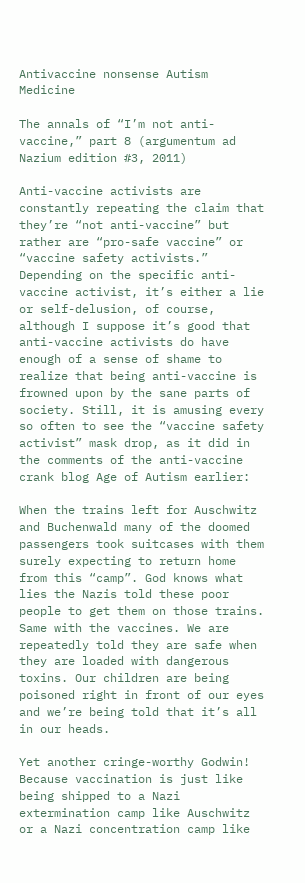Antivaccine nonsense Autism Medicine

The annals of “I’m not anti-vaccine,” part 8 (argumentum ad Nazium edition #3, 2011)

Anti-vaccine activists are constantly repeating the claim that they’re “not anti-vaccine” but rather are “pro-safe vaccine” or “vaccine safety activists.” Depending on the specific anti-vaccine activist, it’s either a lie or self-delusion, of course, although I suppose it’s good that anti-vaccine activists do have enough of a sense of shame to realize that being anti-vaccine is frowned upon by the sane parts of society. Still, it is amusing every so often to see the “vaccine safety activist” mask drop, as it did in the comments of the anti-vaccine crank blog Age of Autism earlier:

When the trains left for Auschwitz and Buchenwald many of the doomed passengers took suitcases with them surely expecting to return home from this “camp”. God knows what lies the Nazis told these poor people to get them on those trains. Same with the vaccines. We are repeatedly told they are safe when they are loaded with dangerous toxins. Our children are being poisoned right in front of our eyes and we’re being told that it’s all in our heads.

Yet another cringe-worthy Godwin! Because vaccination is just like being shipped to a Nazi extermination camp like Auschwitz or a Nazi concentration camp like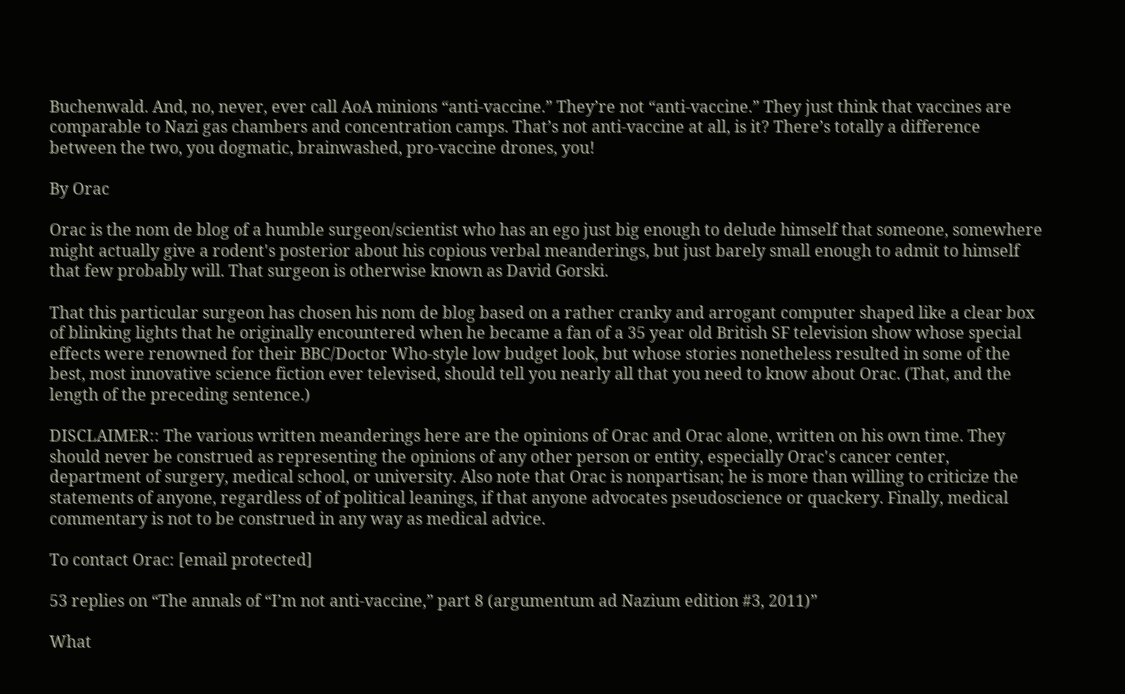Buchenwald. And, no, never, ever call AoA minions “anti-vaccine.” They’re not “anti-vaccine.” They just think that vaccines are comparable to Nazi gas chambers and concentration camps. That’s not anti-vaccine at all, is it? There’s totally a difference between the two, you dogmatic, brainwashed, pro-vaccine drones, you!

By Orac

Orac is the nom de blog of a humble surgeon/scientist who has an ego just big enough to delude himself that someone, somewhere might actually give a rodent's posterior about his copious verbal meanderings, but just barely small enough to admit to himself that few probably will. That surgeon is otherwise known as David Gorski.

That this particular surgeon has chosen his nom de blog based on a rather cranky and arrogant computer shaped like a clear box of blinking lights that he originally encountered when he became a fan of a 35 year old British SF television show whose special effects were renowned for their BBC/Doctor Who-style low budget look, but whose stories nonetheless resulted in some of the best, most innovative science fiction ever televised, should tell you nearly all that you need to know about Orac. (That, and the length of the preceding sentence.)

DISCLAIMER:: The various written meanderings here are the opinions of Orac and Orac alone, written on his own time. They should never be construed as representing the opinions of any other person or entity, especially Orac's cancer center, department of surgery, medical school, or university. Also note that Orac is nonpartisan; he is more than willing to criticize the statements of anyone, regardless of of political leanings, if that anyone advocates pseudoscience or quackery. Finally, medical commentary is not to be construed in any way as medical advice.

To contact Orac: [email protected]

53 replies on “The annals of “I’m not anti-vaccine,” part 8 (argumentum ad Nazium edition #3, 2011)”

What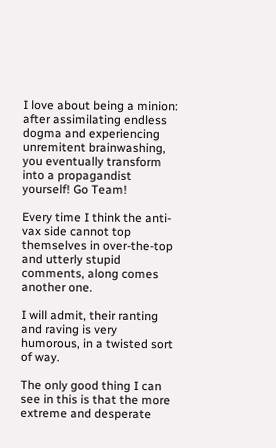I love about being a minion: after assimilating endless dogma and experiencing unremitent brainwashing, you eventually transform into a propagandist yourself! Go Team!

Every time I think the anti-vax side cannot top themselves in over-the-top and utterly stupid comments, along comes another one.

I will admit, their ranting and raving is very humorous, in a twisted sort of way.

The only good thing I can see in this is that the more extreme and desperate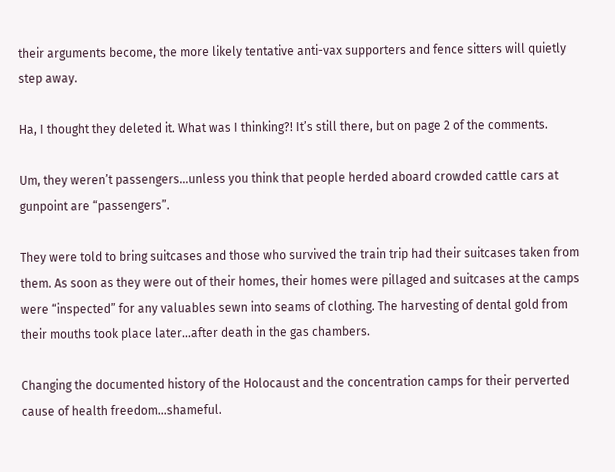their arguments become, the more likely tentative anti-vax supporters and fence sitters will quietly step away.

Ha, I thought they deleted it. What was I thinking?! It’s still there, but on page 2 of the comments.

Um, they weren’t passengers…unless you think that people herded aboard crowded cattle cars at gunpoint are “passengers”.

They were told to bring suitcases and those who survived the train trip had their suitcases taken from them. As soon as they were out of their homes, their homes were pillaged and suitcases at the camps were “inspected” for any valuables sewn into seams of clothing. The harvesting of dental gold from their mouths took place later…after death in the gas chambers.

Changing the documented history of the Holocaust and the concentration camps for their perverted cause of health freedom…shameful.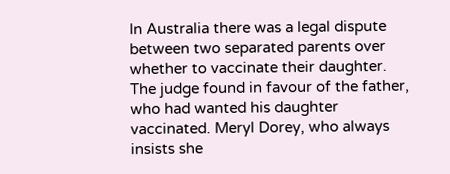In Australia there was a legal dispute between two separated parents over whether to vaccinate their daughter. The judge found in favour of the father, who had wanted his daughter vaccinated. Meryl Dorey, who always insists she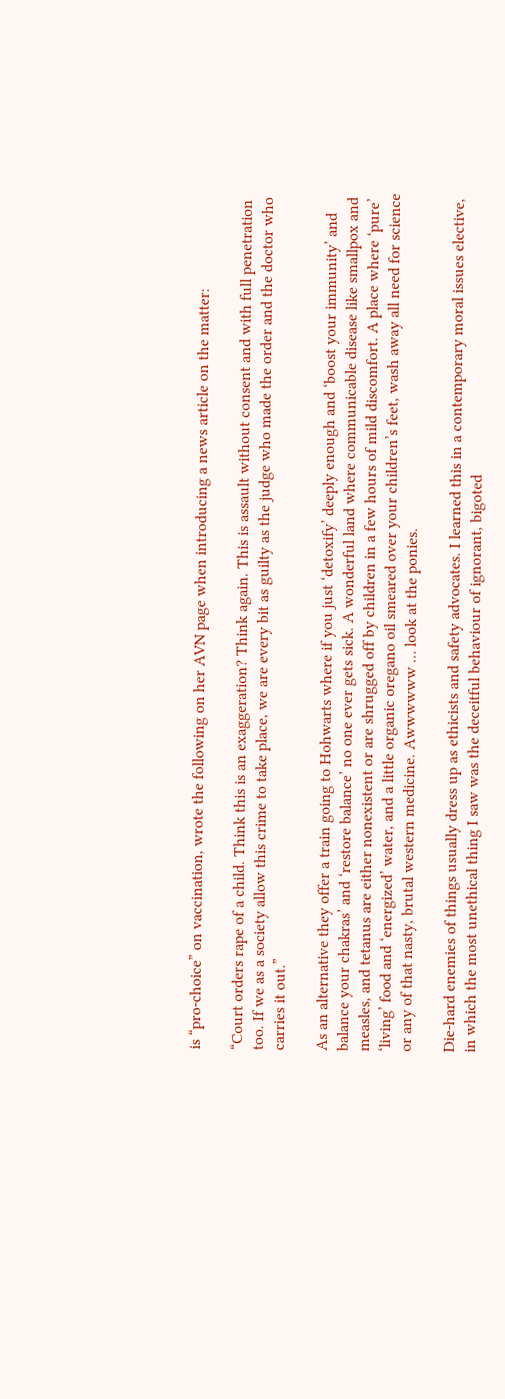is “pro-choice” on vaccination, wrote the following on her AVN page when introducing a news article on the matter:

“Court orders rape of a child. Think this is an exaggeration? Think again. This is assault without consent and with full penetration too. If we as a society allow this crime to take place, we are every bit as guilty as the judge who made the order and the doctor who carries it out.”

As an alternative they offer a train going to Hohwarts where if you just ‘detoxify’ deeply enough and ‘boost your immunity’ and balance your chakras’ and ‘restore balance’ no one ever gets sick. A wonderful land where communicable disease like smallpox and measles, and tetanus are either nonexistent or are shrugged off by children in a few hours of mild discomfort. A place where ‘pure’ ‘living’ food and ‘energized’ water, and a little organic oregano oil smeared over your children’s feet, wash away all need for science or any of that nasty, brutal western medicine. Awwwwww … look at the ponies.

Die-hard enemies of things usually dress up as ethicists and safety advocates. I learned this in a contemporary moral issues elective, in which the most unethical thing I saw was the deceitful behaviour of ignorant, bigoted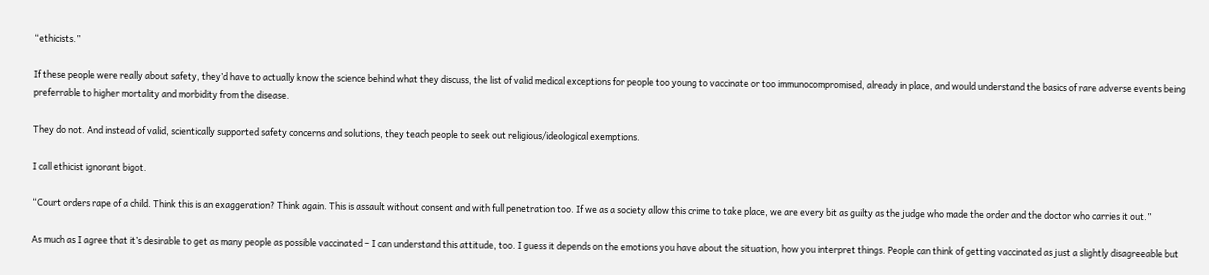“ethicists.”

If these people were really about safety, they’d have to actually know the science behind what they discuss, the list of valid medical exceptions for people too young to vaccinate or too immunocompromised, already in place, and would understand the basics of rare adverse events being preferrable to higher mortality and morbidity from the disease.

They do not. And instead of valid, scientically supported safety concerns and solutions, they teach people to seek out religious/ideological exemptions.

I call ethicist ignorant bigot.

“Court orders rape of a child. Think this is an exaggeration? Think again. This is assault without consent and with full penetration too. If we as a society allow this crime to take place, we are every bit as guilty as the judge who made the order and the doctor who carries it out.”

As much as I agree that it’s desirable to get as many people as possible vaccinated – I can understand this attitude, too. I guess it depends on the emotions you have about the situation, how you interpret things. People can think of getting vaccinated as just a slightly disagreeable but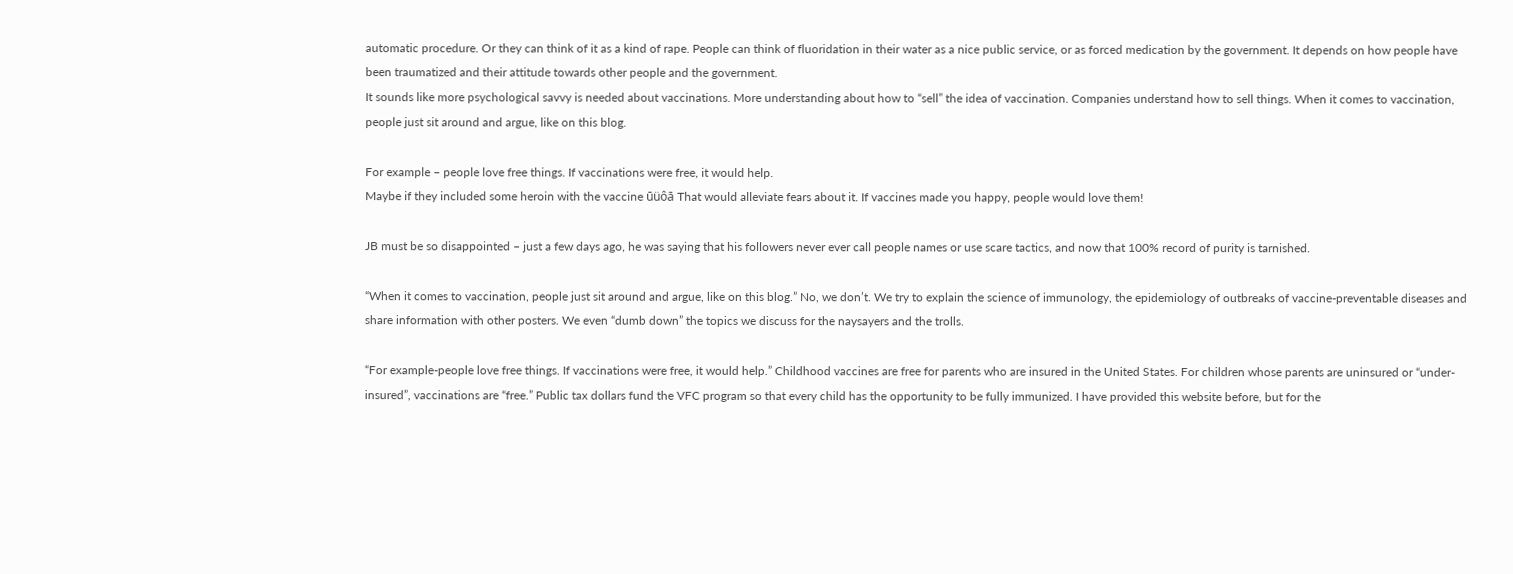automatic procedure. Or they can think of it as a kind of rape. People can think of fluoridation in their water as a nice public service, or as forced medication by the government. It depends on how people have been traumatized and their attitude towards other people and the government.
It sounds like more psychological savvy is needed about vaccinations. More understanding about how to “sell” the idea of vaccination. Companies understand how to sell things. When it comes to vaccination, people just sit around and argue, like on this blog.

For example – people love free things. If vaccinations were free, it would help.
Maybe if they included some heroin with the vaccine ūüôā That would alleviate fears about it. If vaccines made you happy, people would love them!

JB must be so disappointed – just a few days ago, he was saying that his followers never ever call people names or use scare tactics, and now that 100% record of purity is tarnished.

“When it comes to vaccination, people just sit around and argue, like on this blog.” No, we don’t. We try to explain the science of immunology, the epidemiology of outbreaks of vaccine-preventable diseases and share information with other posters. We even “dumb down” the topics we discuss for the naysayers and the trolls.

“For example-people love free things. If vaccinations were free, it would help.” Childhood vaccines are free for parents who are insured in the United States. For children whose parents are uninsured or “under-insured”, vaccinations are “free.” Public tax dollars fund the VFC program so that every child has the opportunity to be fully immunized. I have provided this website before, but for the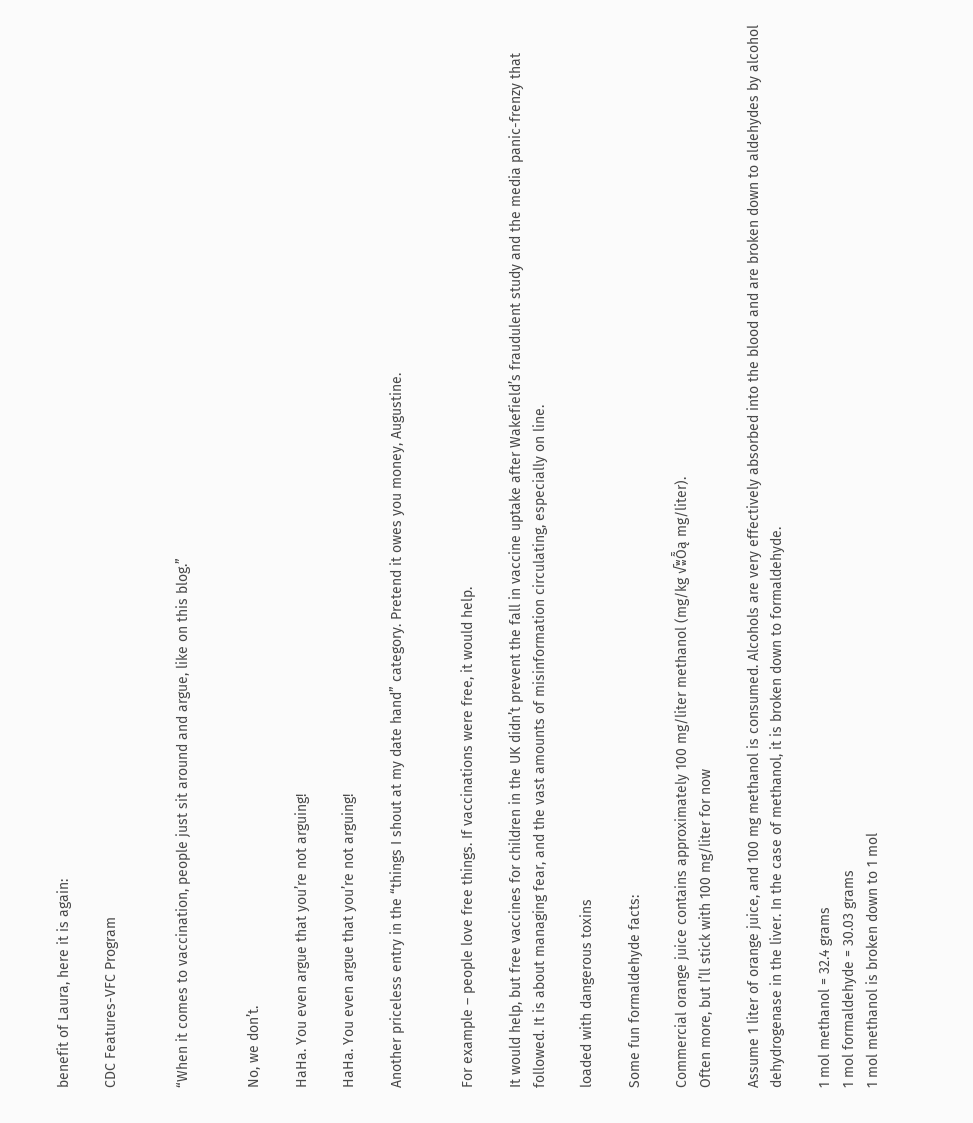benefit of Laura, here it is again:

CDC Features-VFC Program


“When it comes to vaccination, people just sit around and argue, like on this blog.”


No, we don’t.

HaHa. You even argue that you’re not arguing!

HaHa. You even argue that you’re not arguing!

Another priceless entry in the “things I shout at my date hand” category. Pretend it owes you money, Augustine.


For example – people love free things. If vaccinations were free, it would help.

It would help, but free vaccines for children in the UK didn’t prevent the fall in vaccine uptake after Wakefield’s fraudulent study and the media panic-frenzy that followed. It is about managing fear, and the vast amounts of misinformation circulating, especially on line.

loaded with dangerous toxins

Some fun formaldehyde facts:

Commercial orange juice contains approximately 100 mg/liter methanol (mg/kg √ʬȬą mg/liter).
Often more, but I’ll stick with 100 mg/liter for now

Assume 1 liter of orange juice, and 100 mg methanol is consumed. Alcohols are very effectively absorbed into the blood and are broken down to aldehydes by alcohol dehydrogenase in the liver. In the case of methanol, it is broken down to formaldehyde.

1 mol methanol = 32.4 grams
1 mol formaldehyde = 30.03 grams
1 mol methanol is broken down to 1 mol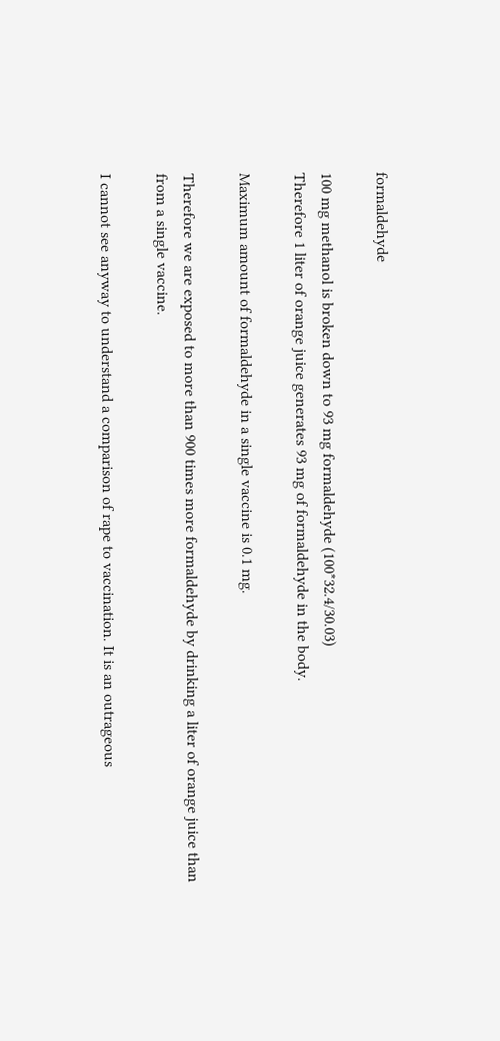formaldehyde

100 mg methanol is broken down to 93 mg formaldehyde (100*32.4/30.03)
Therefore 1 liter of orange juice generates 93 mg of formaldehyde in the body.

Maximum amount of formaldehyde in a single vaccine is 0.1 mg.

Therefore we are exposed to more than 900 times more formaldehyde by drinking a liter of orange juice than from a single vaccine.

I cannot see anyway to understand a comparison of rape to vaccination. It is an outrageous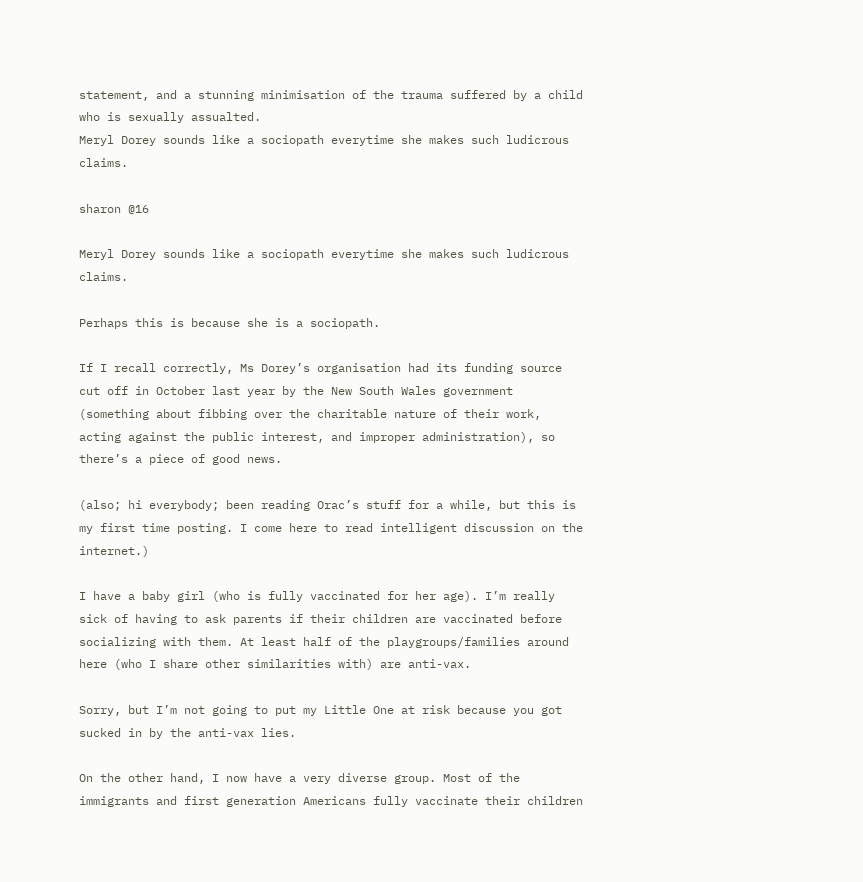statement, and a stunning minimisation of the trauma suffered by a child who is sexually assualted.
Meryl Dorey sounds like a sociopath everytime she makes such ludicrous claims.

sharon @16

Meryl Dorey sounds like a sociopath everytime she makes such ludicrous claims.

Perhaps this is because she is a sociopath.

If I recall correctly, Ms Dorey’s organisation had its funding source cut off in October last year by the New South Wales government (something about fibbing over the charitable nature of their work, acting against the public interest, and improper administration), so there’s a piece of good news.

(also; hi everybody; been reading Orac’s stuff for a while, but this is my first time posting. I come here to read intelligent discussion on the internet.)

I have a baby girl (who is fully vaccinated for her age). I’m really sick of having to ask parents if their children are vaccinated before socializing with them. At least half of the playgroups/families around here (who I share other similarities with) are anti-vax.

Sorry, but I’m not going to put my Little One at risk because you got sucked in by the anti-vax lies.

On the other hand, I now have a very diverse group. Most of the immigrants and first generation Americans fully vaccinate their children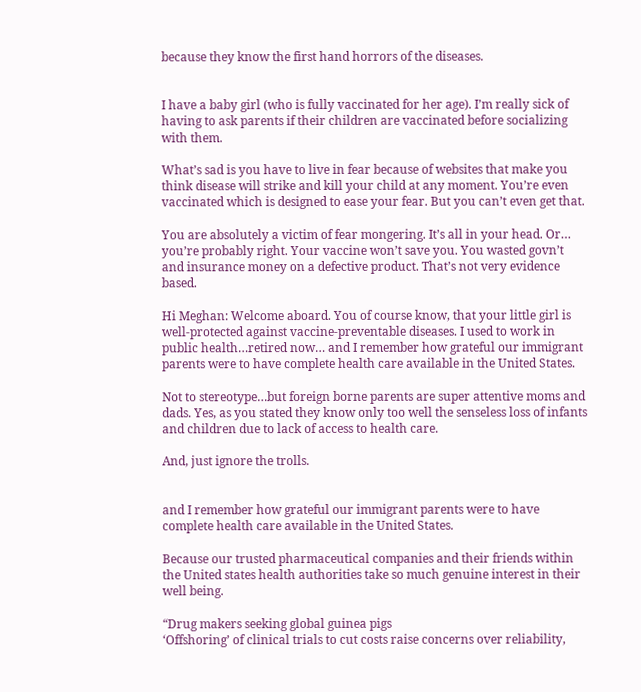because they know the first hand horrors of the diseases.


I have a baby girl (who is fully vaccinated for her age). I’m really sick of having to ask parents if their children are vaccinated before socializing with them.

What’s sad is you have to live in fear because of websites that make you think disease will strike and kill your child at any moment. You’re even vaccinated which is designed to ease your fear. But you can’t even get that.

You are absolutely a victim of fear mongering. It’s all in your head. Or… you’re probably right. Your vaccine won’t save you. You wasted govn’t and insurance money on a defective product. That’s not very evidence based.

Hi Meghan: Welcome aboard. You of course know, that your little girl is well-protected against vaccine-preventable diseases. I used to work in public health…retired now… and I remember how grateful our immigrant parents were to have complete health care available in the United States.

Not to stereotype…but foreign borne parents are super attentive moms and dads. Yes, as you stated they know only too well the senseless loss of infants and children due to lack of access to health care.

And, just ignore the trolls.


and I remember how grateful our immigrant parents were to have complete health care available in the United States.

Because our trusted pharmaceutical companies and their friends within the United states health authorities take so much genuine interest in their well being.

“Drug makers seeking global guinea pigs
‘Offshoring’ of clinical trials to cut costs raise concerns over reliability,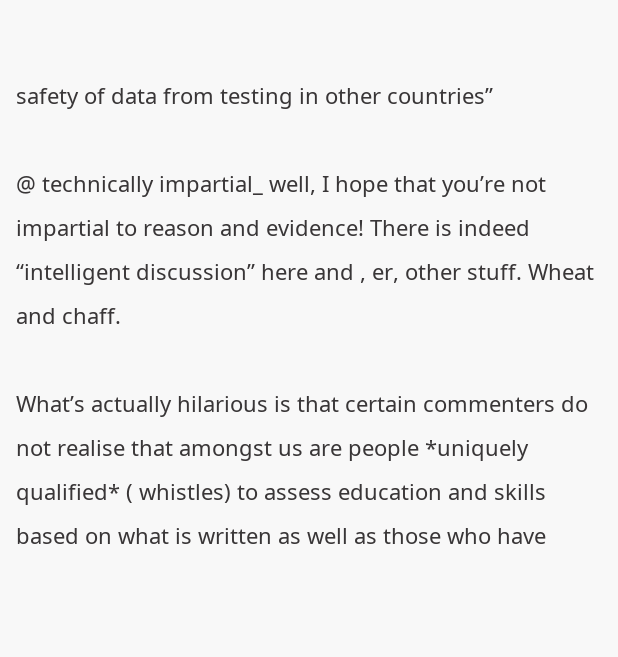safety of data from testing in other countries”

@ technically impartial_ well, I hope that you’re not impartial to reason and evidence! There is indeed “intelligent discussion” here and , er, other stuff. Wheat and chaff.

What’s actually hilarious is that certain commenters do not realise that amongst us are people *uniquely qualified* ( whistles) to assess education and skills based on what is written as well as those who have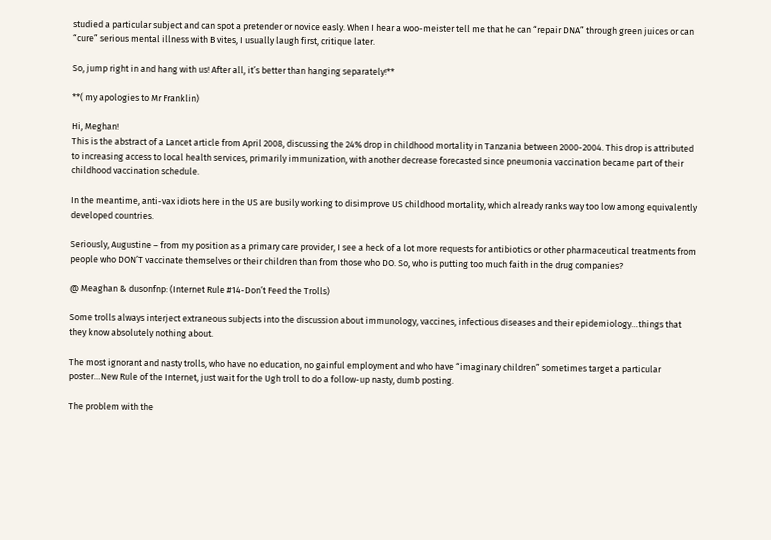studied a particular subject and can spot a pretender or novice easly. When I hear a woo-meister tell me that he can “repair DNA” through green juices or can “cure” serious mental illness with B vites, I usually laugh first, critique later.

So, jump right in and hang with us! After all, it’s better than hanging separately!**

**( my apologies to Mr Franklin)

Hi, Meghan!
This is the abstract of a Lancet article from April 2008, discussing the 24% drop in childhood mortality in Tanzania between 2000-2004. This drop is attributed to increasing access to local health services, primarily immunization, with another decrease forecasted since pneumonia vaccination became part of their childhood vaccination schedule.

In the meantime, anti-vax idiots here in the US are busily working to disimprove US childhood mortality, which already ranks way too low among equivalently developed countries.

Seriously, Augustine – from my position as a primary care provider, I see a heck of a lot more requests for antibiotics or other pharmaceutical treatments from people who DON’T vaccinate themselves or their children than from those who DO. So, who is putting too much faith in the drug companies?

@ Meaghan & dusonfnp: (Internet Rule #14-Don’t Feed the Trolls)

Some trolls always interject extraneous subjects into the discussion about immunology, vaccines, infectious diseases and their epidemiology…things that they know absolutely nothing about.

The most ignorant and nasty trolls, who have no education, no gainful employment and who have “imaginary children” sometimes target a particular poster…New Rule of the Internet, just wait for the Ugh troll to do a follow-up nasty, dumb posting.

The problem with the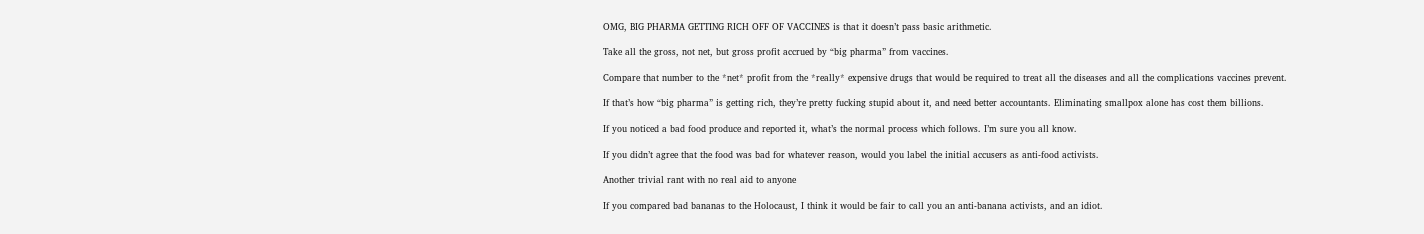OMG, BIG PHARMA GETTING RICH OFF OF VACCINES is that it doesn’t pass basic arithmetic.

Take all the gross, not net, but gross profit accrued by “big pharma” from vaccines.

Compare that number to the *net* profit from the *really* expensive drugs that would be required to treat all the diseases and all the complications vaccines prevent.

If that’s how “big pharma” is getting rich, they’re pretty fucking stupid about it, and need better accountants. Eliminating smallpox alone has cost them billions.

If you noticed a bad food produce and reported it, what’s the normal process which follows. I’m sure you all know.

If you didn’t agree that the food was bad for whatever reason, would you label the initial accusers as anti-food activists.

Another trivial rant with no real aid to anyone

If you compared bad bananas to the Holocaust, I think it would be fair to call you an anti-banana activists, and an idiot.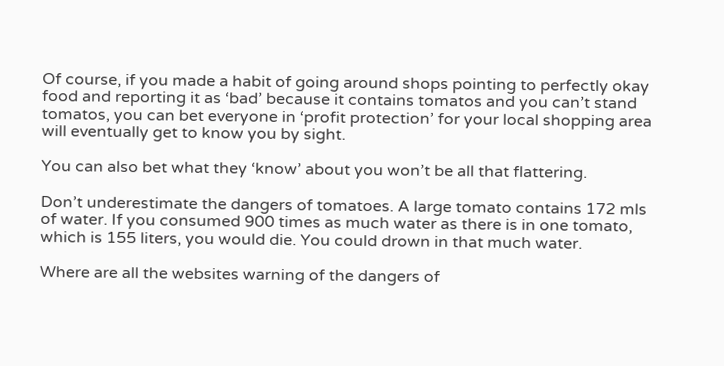Of course, if you made a habit of going around shops pointing to perfectly okay food and reporting it as ‘bad’ because it contains tomatos and you can’t stand tomatos, you can bet everyone in ‘profit protection’ for your local shopping area will eventually get to know you by sight.

You can also bet what they ‘know’ about you won’t be all that flattering.

Don’t underestimate the dangers of tomatoes. A large tomato contains 172 mls of water. If you consumed 900 times as much water as there is in one tomato, which is 155 liters, you would die. You could drown in that much water.

Where are all the websites warning of the dangers of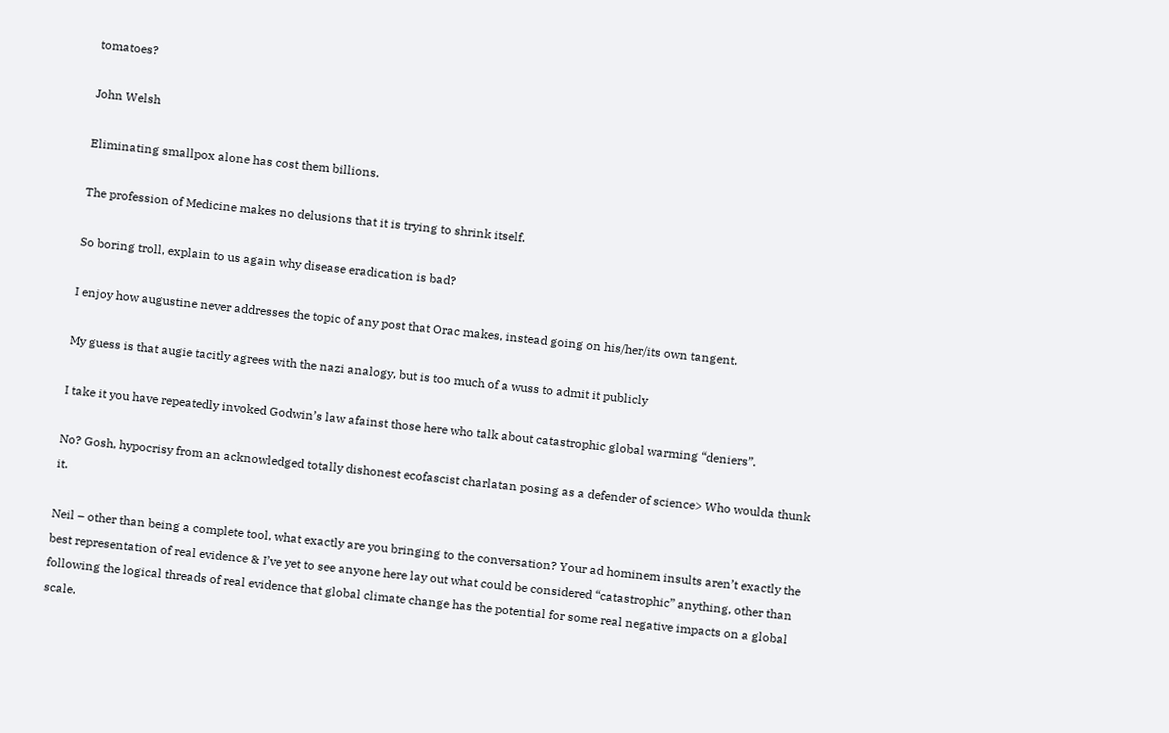tomatoes?

John Welsh

Eliminating smallpox alone has cost them billions.

The profession of Medicine makes no delusions that it is trying to shrink itself.

So boring troll, explain to us again why disease eradication is bad?

I enjoy how augustine never addresses the topic of any post that Orac makes, instead going on his/her/its own tangent.

My guess is that augie tacitly agrees with the nazi analogy, but is too much of a wuss to admit it publicly

I take it you have repeatedly invoked Godwin’s law afainst those here who talk about catastrophic global warming “deniers”.

No? Gosh, hypocrisy from an acknowledged totally dishonest ecofascist charlatan posing as a defender of science> Who woulda thunk it.

Neil – other than being a complete tool, what exactly are you bringing to the conversation? Your ad hominem insults aren’t exactly the best representation of real evidence & I’ve yet to see anyone here lay out what could be considered “catastrophic” anything, other than following the logical threads of real evidence that global climate change has the potential for some real negative impacts on a global scale.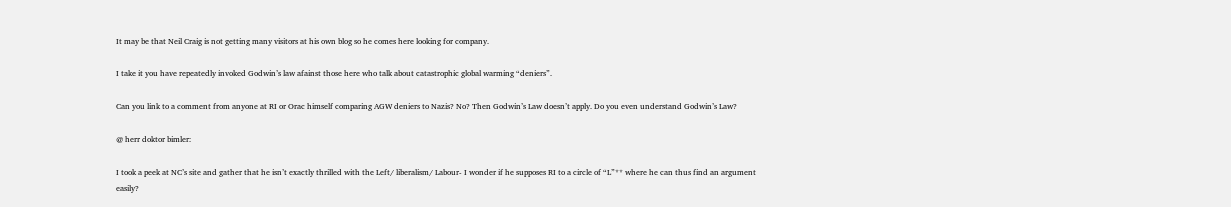It may be that Neil Craig is not getting many visitors at his own blog so he comes here looking for company.

I take it you have repeatedly invoked Godwin’s law afainst those here who talk about catastrophic global warming “deniers”.

Can you link to a comment from anyone at RI or Orac himself comparing AGW deniers to Nazis? No? Then Godwin’s Law doesn’t apply. Do you even understand Godwin’s Law?

@ herr doktor bimler:

I took a peek at NC’s site and gather that he isn’t exactly thrilled with the Left/ liberalism/ Labour- I wonder if he supposes RI to a circle of “L”** where he can thus find an argument easily?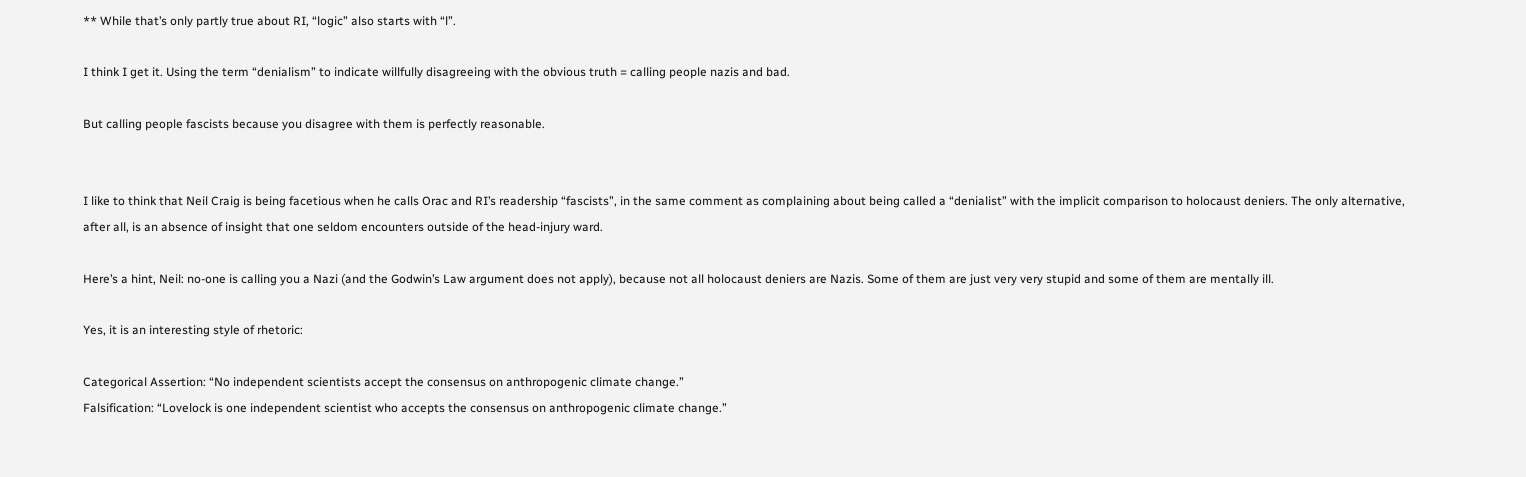** While that’s only partly true about RI, “logic” also starts with “l”.

I think I get it. Using the term “denialism” to indicate willfully disagreeing with the obvious truth = calling people nazis and bad.

But calling people fascists because you disagree with them is perfectly reasonable.


I like to think that Neil Craig is being facetious when he calls Orac and RI’s readership “fascists”, in the same comment as complaining about being called a “denialist” with the implicit comparison to holocaust deniers. The only alternative, after all, is an absence of insight that one seldom encounters outside of the head-injury ward.

Here’s a hint, Neil: no-one is calling you a Nazi (and the Godwin’s Law argument does not apply), because not all holocaust deniers are Nazis. Some of them are just very very stupid and some of them are mentally ill.

Yes, it is an interesting style of rhetoric:

Categorical Assertion: “No independent scientists accept the consensus on anthropogenic climate change.”
Falsification: “Lovelock is one independent scientist who accepts the consensus on anthropogenic climate change.”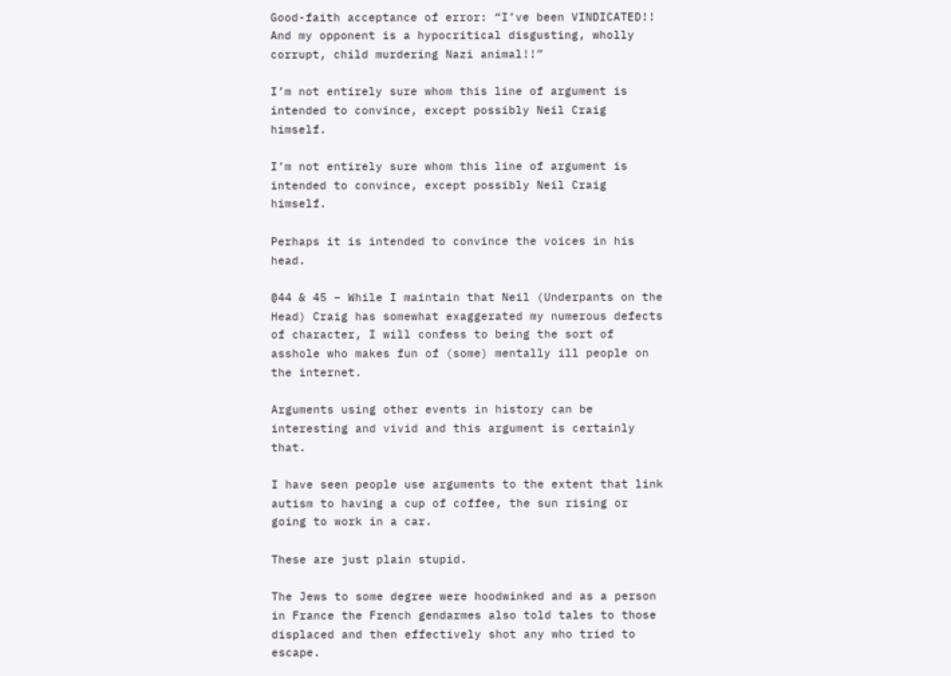Good-faith acceptance of error: “I’ve been VINDICATED!! And my opponent is a hypocritical disgusting, wholly corrupt, child murdering Nazi animal!!”

I’m not entirely sure whom this line of argument is intended to convince, except possibly Neil Craig himself.

I’m not entirely sure whom this line of argument is intended to convince, except possibly Neil Craig himself.

Perhaps it is intended to convince the voices in his head.

@44 & 45 – While I maintain that Neil (Underpants on the Head) Craig has somewhat exaggerated my numerous defects of character, I will confess to being the sort of asshole who makes fun of (some) mentally ill people on the internet.

Arguments using other events in history can be interesting and vivid and this argument is certainly that.

I have seen people use arguments to the extent that link autism to having a cup of coffee, the sun rising or going to work in a car.

These are just plain stupid.

The Jews to some degree were hoodwinked and as a person in France the French gendarmes also told tales to those displaced and then effectively shot any who tried to escape.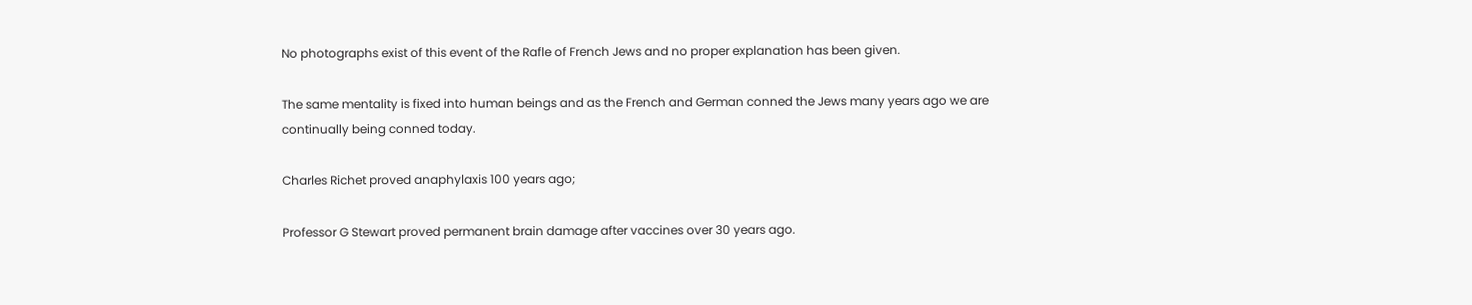No photographs exist of this event of the Rafle of French Jews and no proper explanation has been given.

The same mentality is fixed into human beings and as the French and German conned the Jews many years ago we are continually being conned today.

Charles Richet proved anaphylaxis 100 years ago;

Professor G Stewart proved permanent brain damage after vaccines over 30 years ago.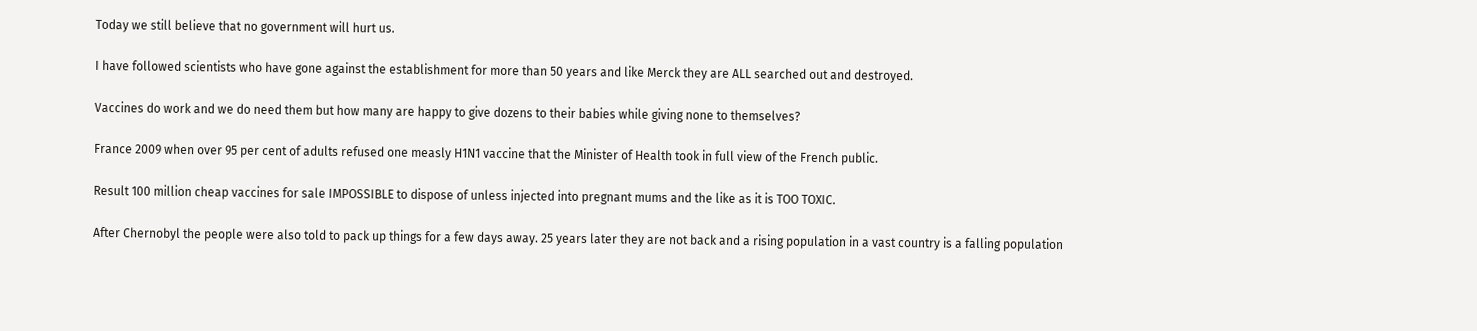Today we still believe that no government will hurt us.

I have followed scientists who have gone against the establishment for more than 50 years and like Merck they are ALL searched out and destroyed.

Vaccines do work and we do need them but how many are happy to give dozens to their babies while giving none to themselves?

France 2009 when over 95 per cent of adults refused one measly H1N1 vaccine that the Minister of Health took in full view of the French public.

Result 100 million cheap vaccines for sale IMPOSSIBLE to dispose of unless injected into pregnant mums and the like as it is TOO TOXIC.

After Chernobyl the people were also told to pack up things for a few days away. 25 years later they are not back and a rising population in a vast country is a falling population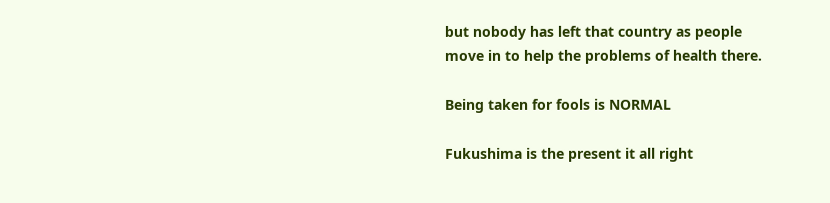but nobody has left that country as people move in to help the problems of health there.

Being taken for fools is NORMAL

Fukushima is the present it all right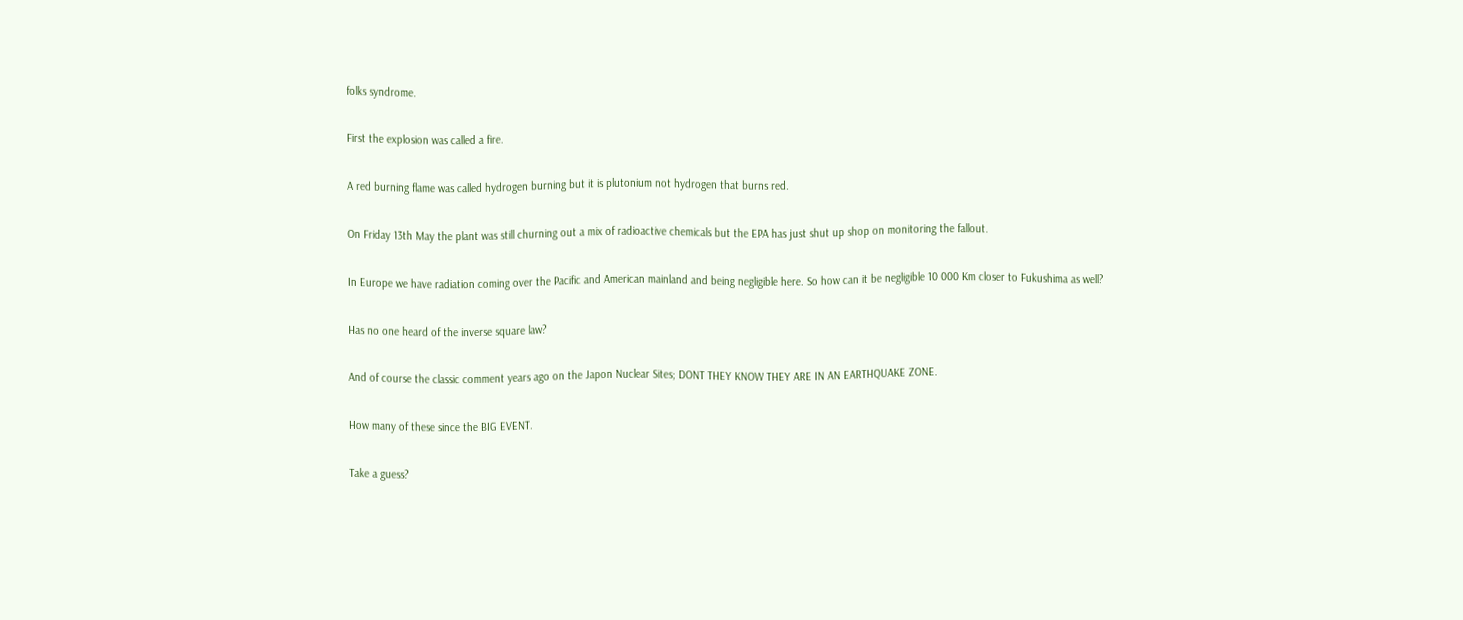folks syndrome.

First the explosion was called a fire.

A red burning flame was called hydrogen burning but it is plutonium not hydrogen that burns red.

On Friday 13th May the plant was still churning out a mix of radioactive chemicals but the EPA has just shut up shop on monitoring the fallout.

In Europe we have radiation coming over the Pacific and American mainland and being negligible here. So how can it be negligible 10 000 Km closer to Fukushima as well?

Has no one heard of the inverse square law?

And of course the classic comment years ago on the Japon Nuclear Sites; DONT THEY KNOW THEY ARE IN AN EARTHQUAKE ZONE.

How many of these since the BIG EVENT.

Take a guess?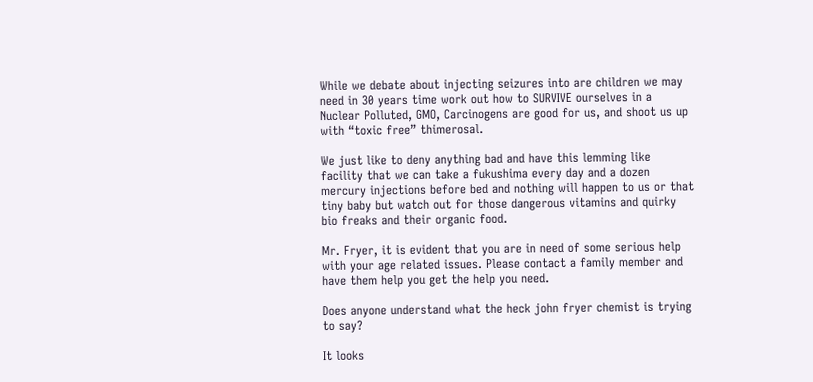While we debate about injecting seizures into are children we may need in 30 years time work out how to SURVIVE ourselves in a Nuclear Polluted, GMO, Carcinogens are good for us, and shoot us up with “toxic free” thimerosal.

We just like to deny anything bad and have this lemming like facility that we can take a fukushima every day and a dozen mercury injections before bed and nothing will happen to us or that tiny baby but watch out for those dangerous vitamins and quirky bio freaks and their organic food.

Mr. Fryer, it is evident that you are in need of some serious help with your age related issues. Please contact a family member and have them help you get the help you need.

Does anyone understand what the heck john fryer chemist is trying to say?

It looks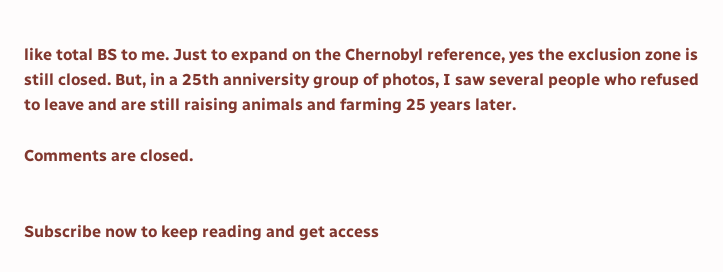like total BS to me. Just to expand on the Chernobyl reference, yes the exclusion zone is still closed. But, in a 25th anniversity group of photos, I saw several people who refused to leave and are still raising animals and farming 25 years later.

Comments are closed.


Subscribe now to keep reading and get access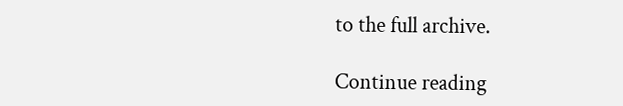to the full archive.

Continue reading